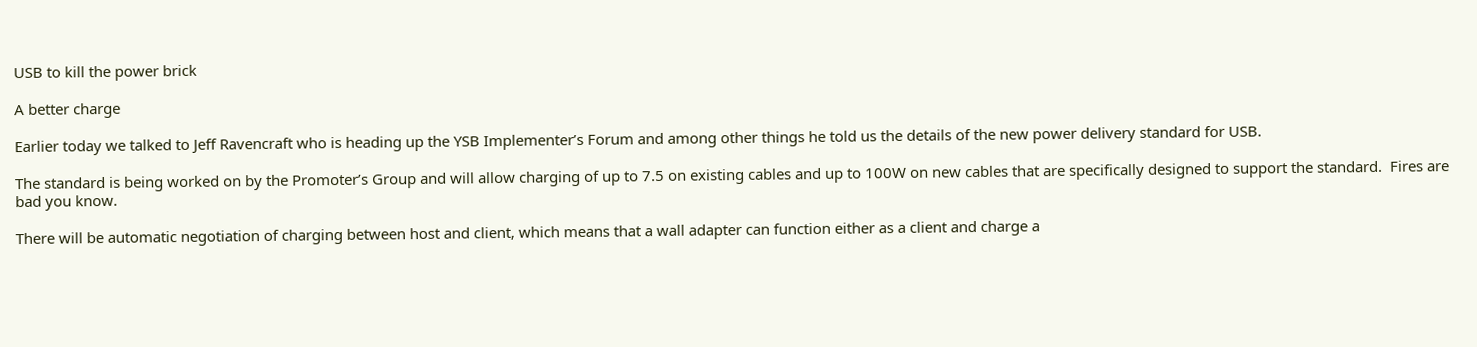USB to kill the power brick

A better charge

Earlier today we talked to Jeff Ravencraft who is heading up the YSB Implementer’s Forum and among other things he told us the details of the new power delivery standard for USB.

The standard is being worked on by the Promoter’s Group and will allow charging of up to 7.5 on existing cables and up to 100W on new cables that are specifically designed to support the standard.  Fires are bad you know.

There will be automatic negotiation of charging between host and client, which means that a wall adapter can function either as a client and charge a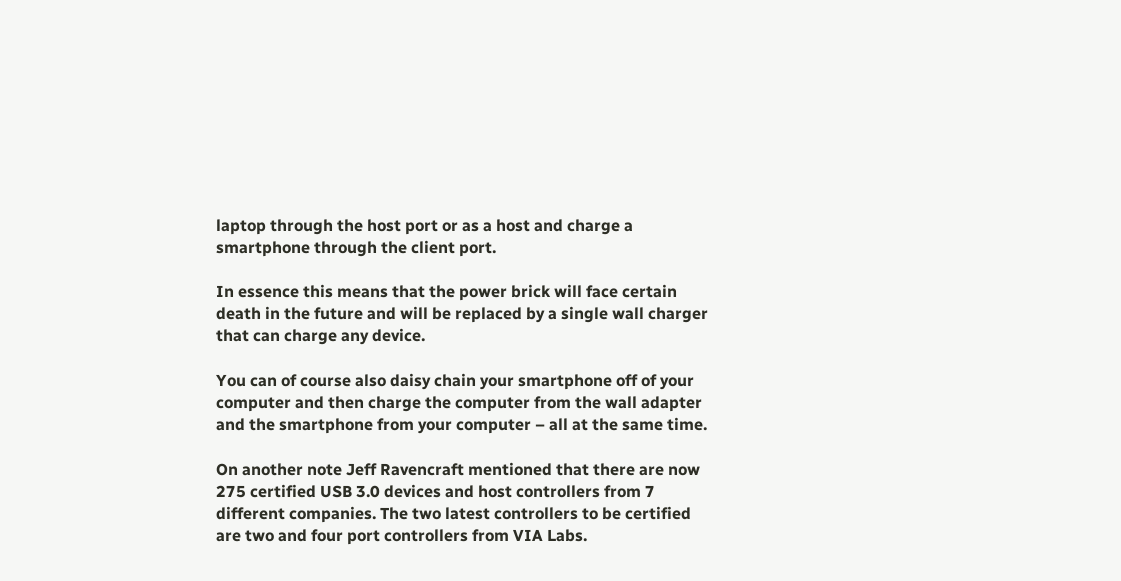laptop through the host port or as a host and charge a smartphone through the client port.

In essence this means that the power brick will face certain death in the future and will be replaced by a single wall charger that can charge any device.

You can of course also daisy chain your smartphone off of your computer and then charge the computer from the wall adapter and the smartphone from your computer – all at the same time.

On another note Jeff Ravencraft mentioned that there are now 275 certified USB 3.0 devices and host controllers from 7 different companies. The two latest controllers to be certified are two and four port controllers from VIA Labs.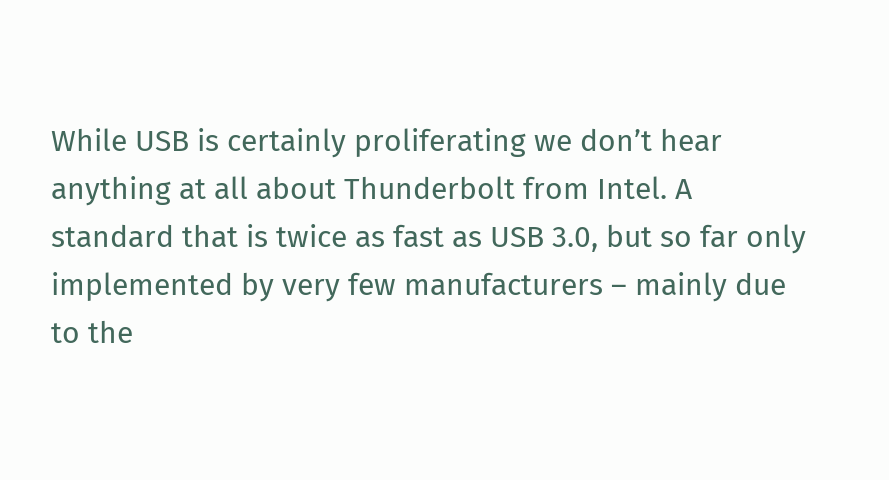While USB is certainly proliferating we don’t hear anything at all about Thunderbolt from Intel. A standard that is twice as fast as USB 3.0, but so far only implemented by very few manufacturers – mainly due to the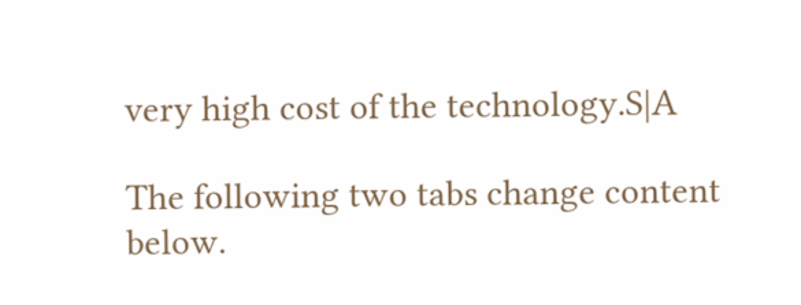very high cost of the technology.S|A

The following two tabs change content below.